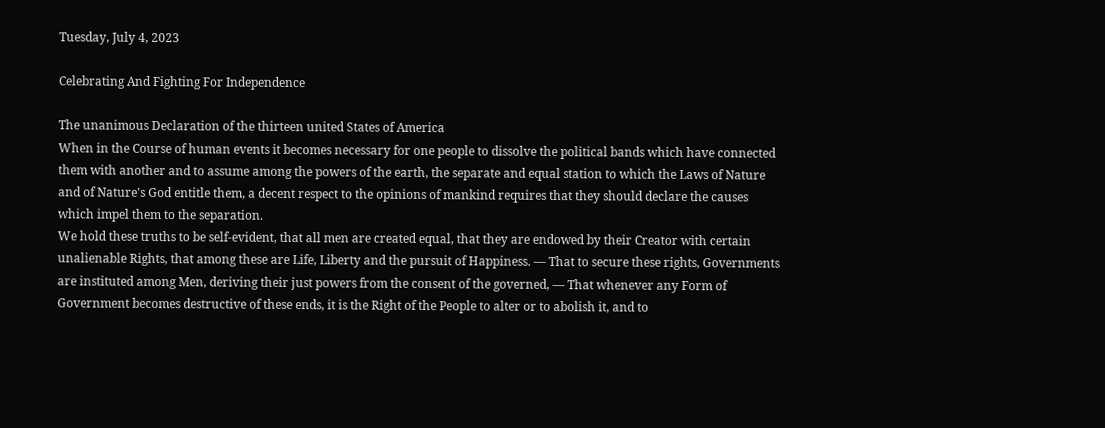Tuesday, July 4, 2023

Celebrating And Fighting For Independence

The unanimous Declaration of the thirteen united States of America
When in the Course of human events it becomes necessary for one people to dissolve the political bands which have connected them with another and to assume among the powers of the earth, the separate and equal station to which the Laws of Nature and of Nature's God entitle them, a decent respect to the opinions of mankind requires that they should declare the causes which impel them to the separation.
We hold these truths to be self-evident, that all men are created equal, that they are endowed by their Creator with certain unalienable Rights, that among these are Life, Liberty and the pursuit of Happiness. — That to secure these rights, Governments are instituted among Men, deriving their just powers from the consent of the governed, — That whenever any Form of Government becomes destructive of these ends, it is the Right of the People to alter or to abolish it, and to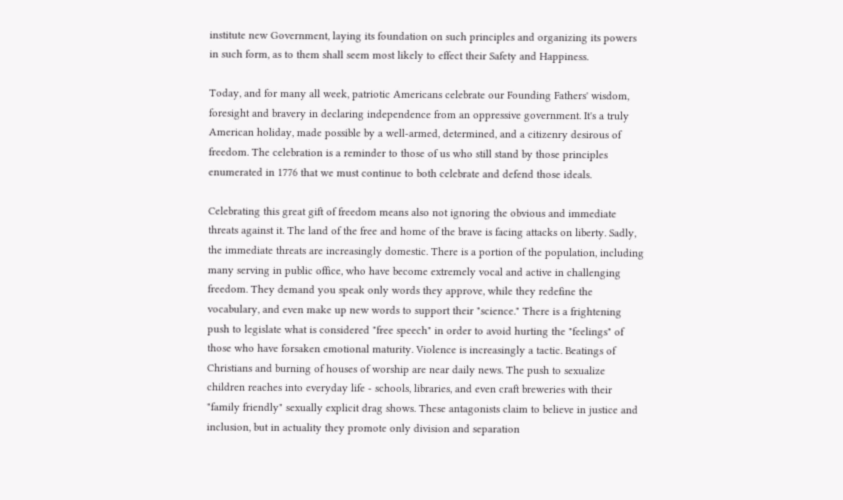institute new Government, laying its foundation on such principles and organizing its powers in such form, as to them shall seem most likely to effect their Safety and Happiness.

Today, and for many all week, patriotic Americans celebrate our Founding Fathers' wisdom, foresight and bravery in declaring independence from an oppressive government. It's a truly American holiday, made possible by a well-armed, determined, and a citizenry desirous of freedom. The celebration is a reminder to those of us who still stand by those principles enumerated in 1776 that we must continue to both celebrate and defend those ideals.

Celebrating this great gift of freedom means also not ignoring the obvious and immediate threats against it. The land of the free and home of the brave is facing attacks on liberty. Sadly, the immediate threats are increasingly domestic. There is a portion of the population, including many serving in public office, who have become extremely vocal and active in challenging freedom. They demand you speak only words they approve, while they redefine the vocabulary, and even make up new words to support their "science." There is a frightening push to legislate what is considered "free speech" in order to avoid hurting the "feelings" of those who have forsaken emotional maturity. Violence is increasingly a tactic. Beatings of Christians and burning of houses of worship are near daily news. The push to sexualize children reaches into everyday life - schools, libraries, and even craft breweries with their "family friendly" sexually explicit drag shows. These antagonists claim to believe in justice and inclusion, but in actuality they promote only division and separation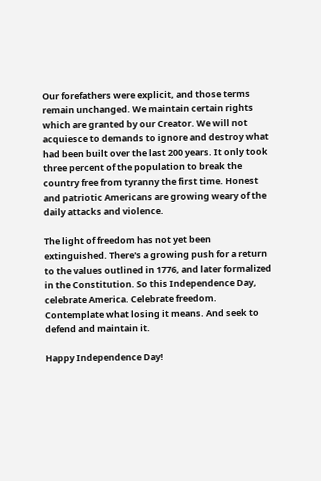Our forefathers were explicit, and those terms remain unchanged. We maintain certain rights which are granted by our Creator. We will not acquiesce to demands to ignore and destroy what had been built over the last 200 years. It only took three percent of the population to break the country free from tyranny the first time. Honest and patriotic Americans are growing weary of the daily attacks and violence.

The light of freedom has not yet been extinguished. There's a growing push for a return to the values outlined in 1776, and later formalized in the Constitution. So this Independence Day, celebrate America. Celebrate freedom. Contemplate what losing it means. And seek to defend and maintain it.

Happy Independence Day!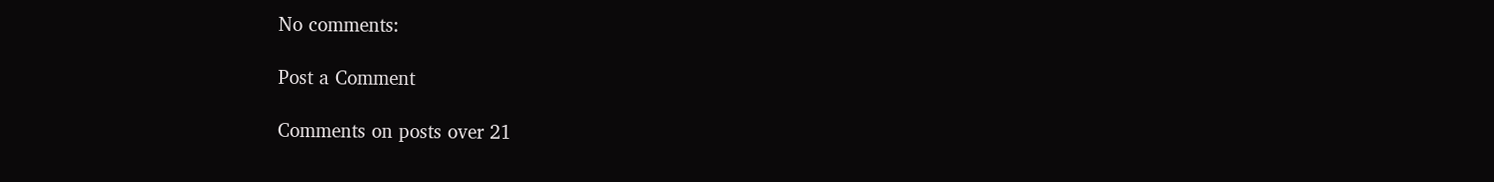No comments:

Post a Comment

Comments on posts over 21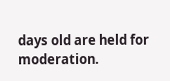days old are held for moderation.